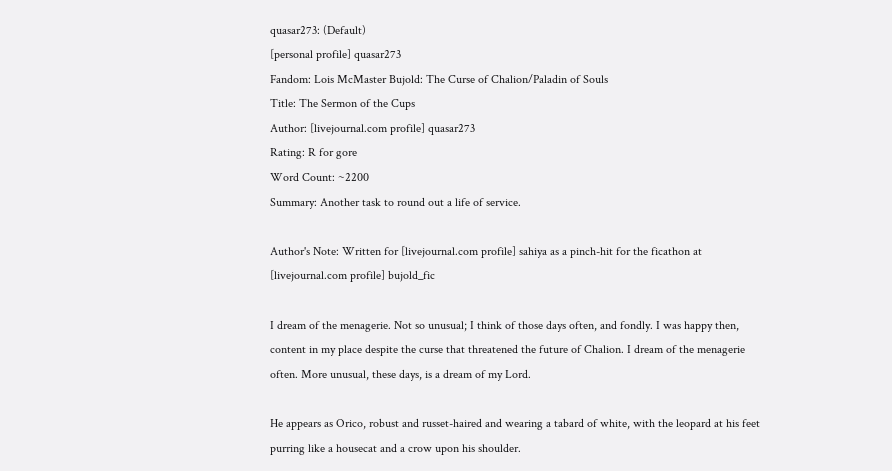quasar273: (Default)
[personal profile] quasar273
Fandom: Lois McMaster Bujold: The Curse of Chalion/Paladin of Souls
Title: The Sermon of the Cups
Author: [livejournal.com profile] quasar273
Rating: R for gore
Word Count: ~2200
Summary: Another task to round out a life of service.

Author's Note: Written for [livejournal.com profile] sahiya as a pinch-hit for the ficathon at [livejournal.com profile] bujold_fic

I dream of the menagerie. Not so unusual; I think of those days often, and fondly. I was happy then, content in my place despite the curse that threatened the future of Chalion. I dream of the menagerie often. More unusual, these days, is a dream of my Lord.

He appears as Orico, robust and russet-haired and wearing a tabard of white, with the leopard at his feet purring like a housecat and a crow upon his shoulder.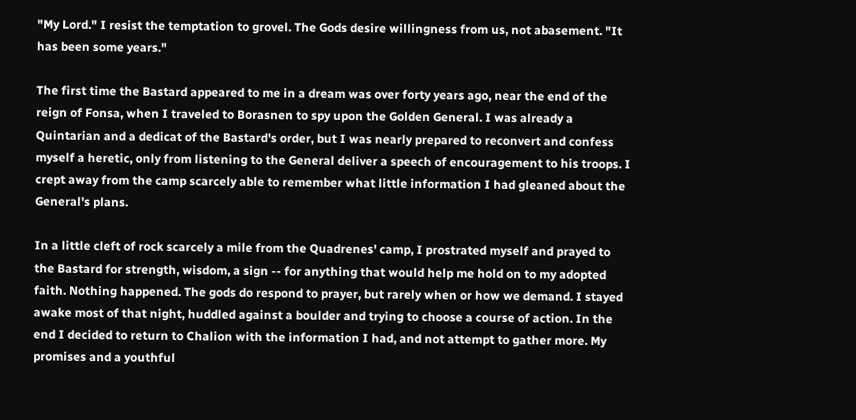"My Lord." I resist the temptation to grovel. The Gods desire willingness from us, not abasement. "It has been some years."

The first time the Bastard appeared to me in a dream was over forty years ago, near the end of the reign of Fonsa, when I traveled to Borasnen to spy upon the Golden General. I was already a Quintarian and a dedicat of the Bastard's order, but I was nearly prepared to reconvert and confess myself a heretic, only from listening to the General deliver a speech of encouragement to his troops. I crept away from the camp scarcely able to remember what little information I had gleaned about the General's plans.

In a little cleft of rock scarcely a mile from the Quadrenes' camp, I prostrated myself and prayed to the Bastard for strength, wisdom, a sign -- for anything that would help me hold on to my adopted faith. Nothing happened. The gods do respond to prayer, but rarely when or how we demand. I stayed awake most of that night, huddled against a boulder and trying to choose a course of action. In the end I decided to return to Chalion with the information I had, and not attempt to gather more. My promises and a youthful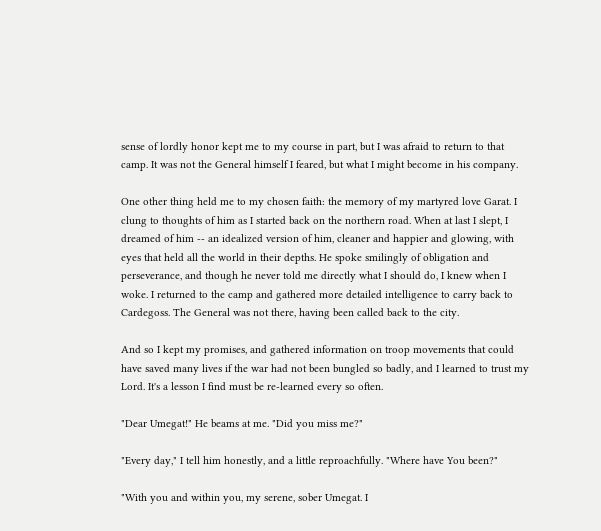sense of lordly honor kept me to my course in part, but I was afraid to return to that camp. It was not the General himself I feared, but what I might become in his company.

One other thing held me to my chosen faith: the memory of my martyred love Garat. I clung to thoughts of him as I started back on the northern road. When at last I slept, I dreamed of him -- an idealized version of him, cleaner and happier and glowing, with eyes that held all the world in their depths. He spoke smilingly of obligation and perseverance, and though he never told me directly what I should do, I knew when I woke. I returned to the camp and gathered more detailed intelligence to carry back to Cardegoss. The General was not there, having been called back to the city.

And so I kept my promises, and gathered information on troop movements that could have saved many lives if the war had not been bungled so badly, and I learned to trust my Lord. It's a lesson I find must be re-learned every so often.

"Dear Umegat!" He beams at me. "Did you miss me?"

"Every day," I tell him honestly, and a little reproachfully. "Where have You been?"

"With you and within you, my serene, sober Umegat. I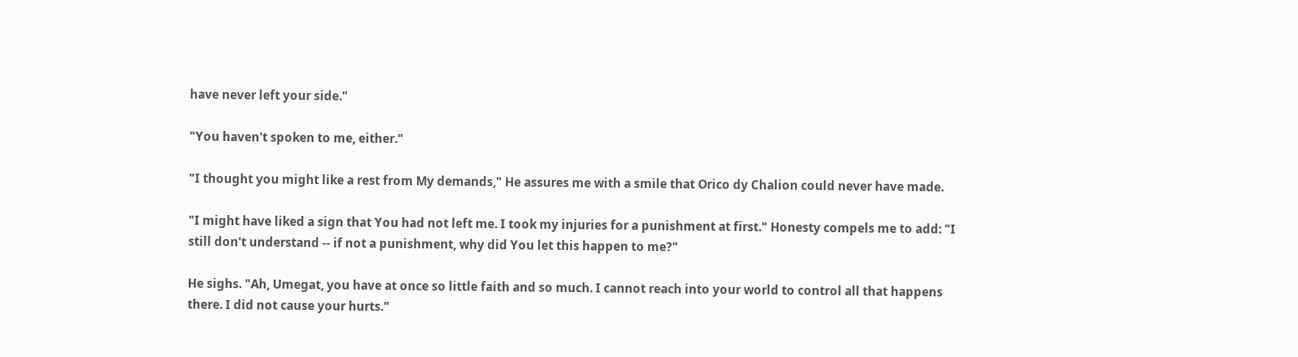have never left your side."

"You haven't spoken to me, either."

"I thought you might like a rest from My demands," He assures me with a smile that Orico dy Chalion could never have made.

"I might have liked a sign that You had not left me. I took my injuries for a punishment at first." Honesty compels me to add: "I still don't understand -- if not a punishment, why did You let this happen to me?"

He sighs. "Ah, Umegat, you have at once so little faith and so much. I cannot reach into your world to control all that happens there. I did not cause your hurts."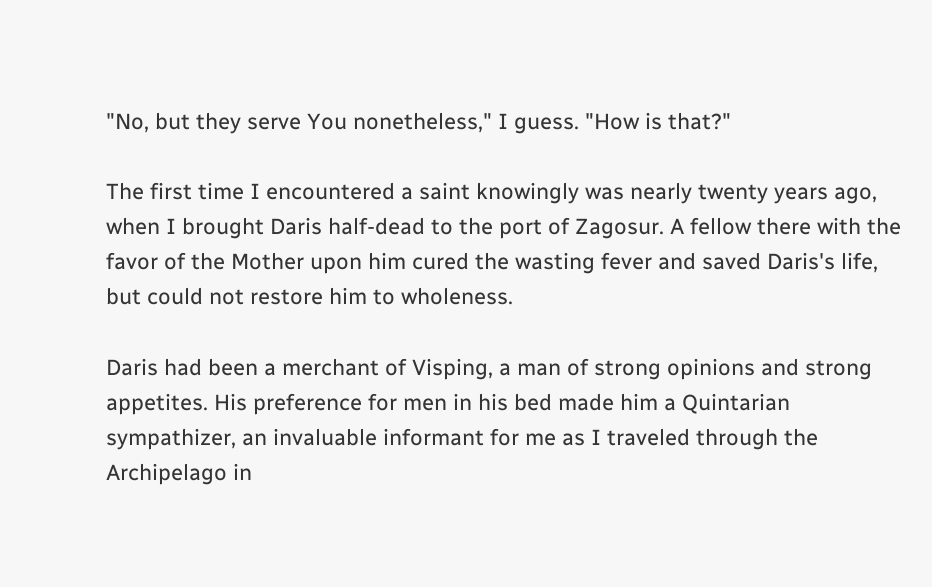"No, but they serve You nonetheless," I guess. "How is that?"

The first time I encountered a saint knowingly was nearly twenty years ago, when I brought Daris half-dead to the port of Zagosur. A fellow there with the favor of the Mother upon him cured the wasting fever and saved Daris's life, but could not restore him to wholeness.

Daris had been a merchant of Visping, a man of strong opinions and strong appetites. His preference for men in his bed made him a Quintarian sympathizer, an invaluable informant for me as I traveled through the Archipelago in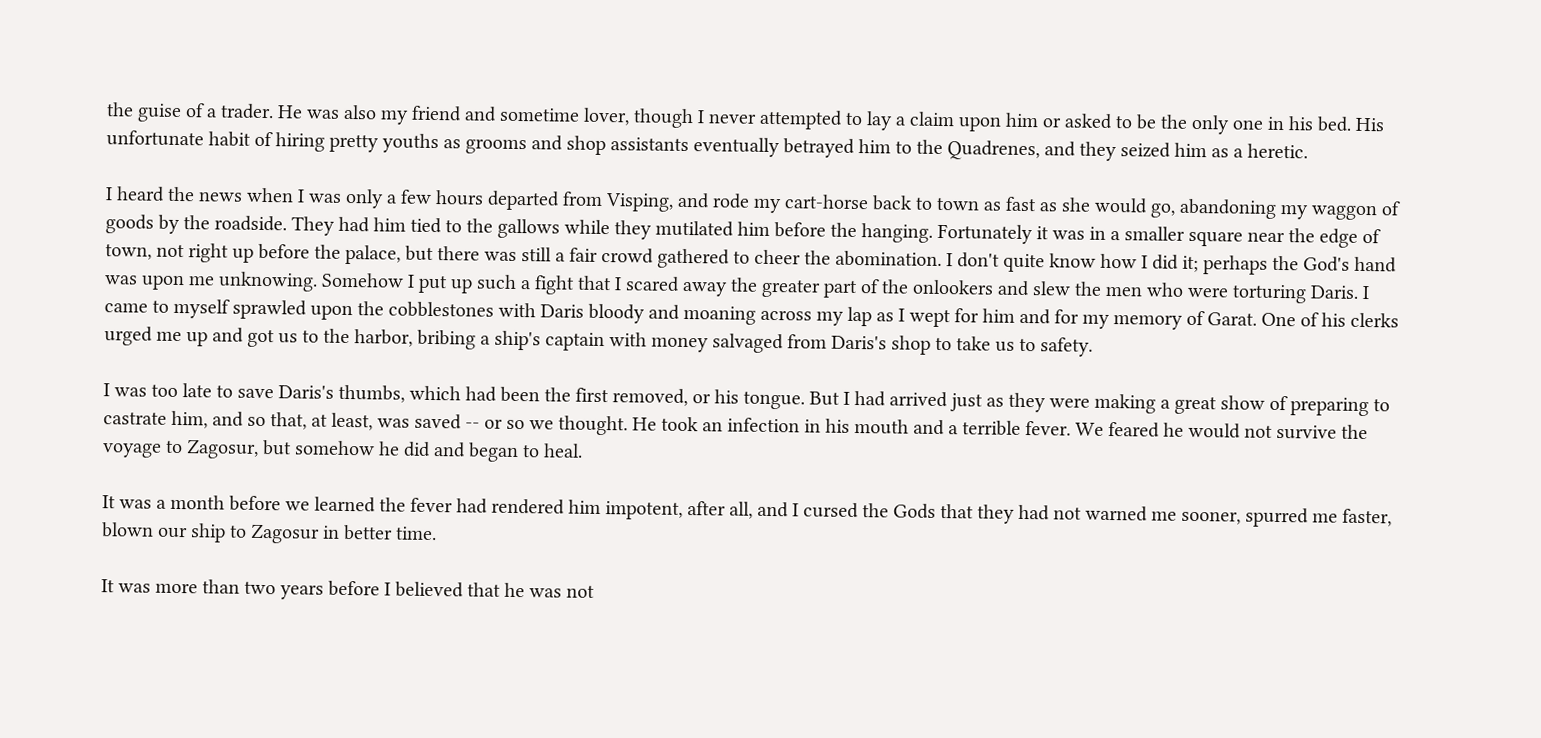the guise of a trader. He was also my friend and sometime lover, though I never attempted to lay a claim upon him or asked to be the only one in his bed. His unfortunate habit of hiring pretty youths as grooms and shop assistants eventually betrayed him to the Quadrenes, and they seized him as a heretic.

I heard the news when I was only a few hours departed from Visping, and rode my cart-horse back to town as fast as she would go, abandoning my waggon of goods by the roadside. They had him tied to the gallows while they mutilated him before the hanging. Fortunately it was in a smaller square near the edge of town, not right up before the palace, but there was still a fair crowd gathered to cheer the abomination. I don't quite know how I did it; perhaps the God's hand was upon me unknowing. Somehow I put up such a fight that I scared away the greater part of the onlookers and slew the men who were torturing Daris. I came to myself sprawled upon the cobblestones with Daris bloody and moaning across my lap as I wept for him and for my memory of Garat. One of his clerks urged me up and got us to the harbor, bribing a ship's captain with money salvaged from Daris's shop to take us to safety.

I was too late to save Daris's thumbs, which had been the first removed, or his tongue. But I had arrived just as they were making a great show of preparing to castrate him, and so that, at least, was saved -- or so we thought. He took an infection in his mouth and a terrible fever. We feared he would not survive the voyage to Zagosur, but somehow he did and began to heal.

It was a month before we learned the fever had rendered him impotent, after all, and I cursed the Gods that they had not warned me sooner, spurred me faster, blown our ship to Zagosur in better time.

It was more than two years before I believed that he was not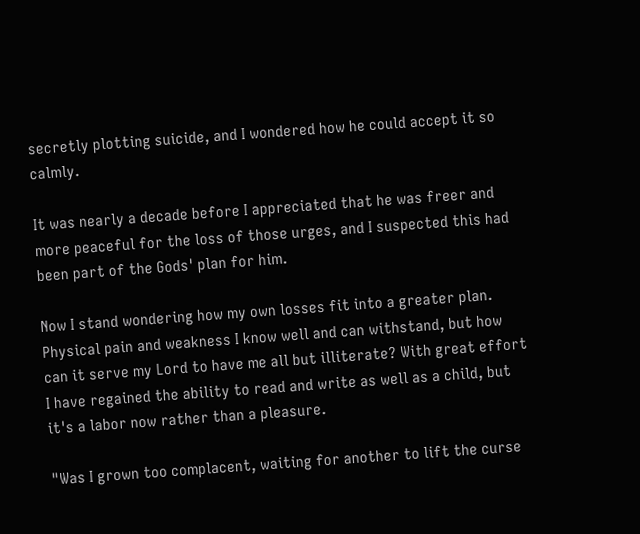secretly plotting suicide, and I wondered how he could accept it so calmly.

It was nearly a decade before I appreciated that he was freer and more peaceful for the loss of those urges, and I suspected this had been part of the Gods' plan for him.

Now I stand wondering how my own losses fit into a greater plan. Physical pain and weakness I know well and can withstand, but how can it serve my Lord to have me all but illiterate? With great effort I have regained the ability to read and write as well as a child, but it's a labor now rather than a pleasure.

"Was I grown too complacent, waiting for another to lift the curse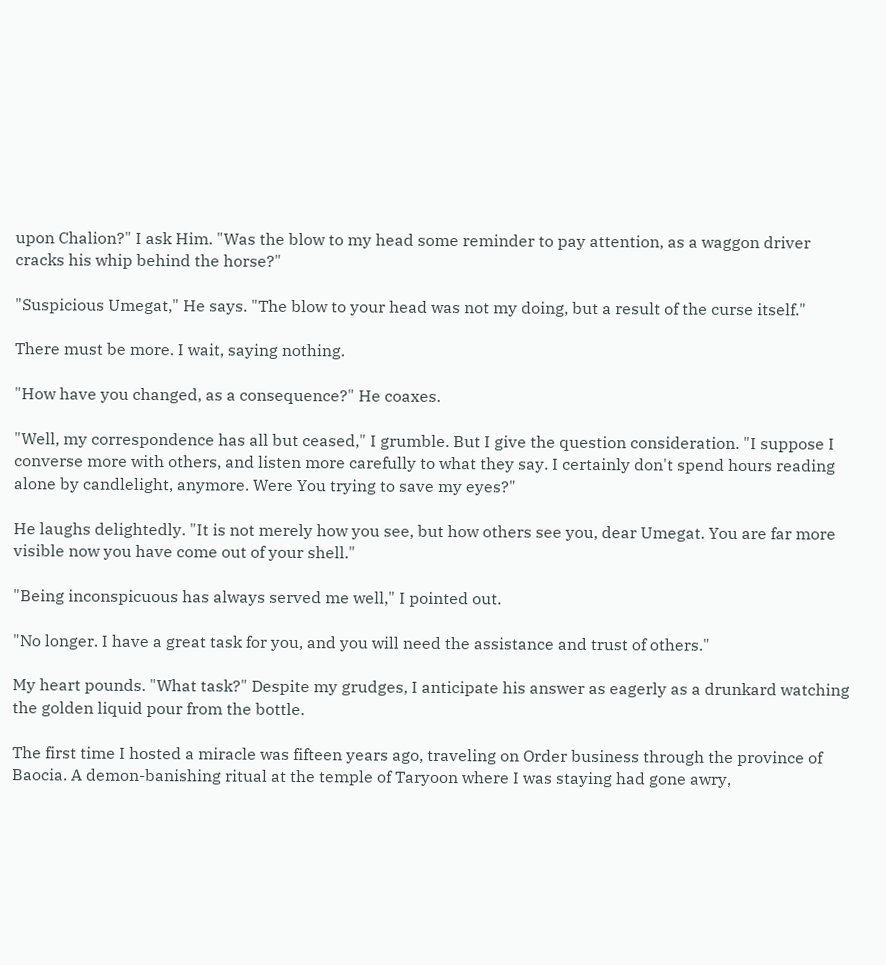upon Chalion?" I ask Him. "Was the blow to my head some reminder to pay attention, as a waggon driver cracks his whip behind the horse?"

"Suspicious Umegat," He says. "The blow to your head was not my doing, but a result of the curse itself."

There must be more. I wait, saying nothing.

"How have you changed, as a consequence?" He coaxes.

"Well, my correspondence has all but ceased," I grumble. But I give the question consideration. "I suppose I converse more with others, and listen more carefully to what they say. I certainly don't spend hours reading alone by candlelight, anymore. Were You trying to save my eyes?"

He laughs delightedly. "It is not merely how you see, but how others see you, dear Umegat. You are far more visible now you have come out of your shell."

"Being inconspicuous has always served me well," I pointed out.

"No longer. I have a great task for you, and you will need the assistance and trust of others."

My heart pounds. "What task?" Despite my grudges, I anticipate his answer as eagerly as a drunkard watching the golden liquid pour from the bottle.

The first time I hosted a miracle was fifteen years ago, traveling on Order business through the province of Baocia. A demon-banishing ritual at the temple of Taryoon where I was staying had gone awry,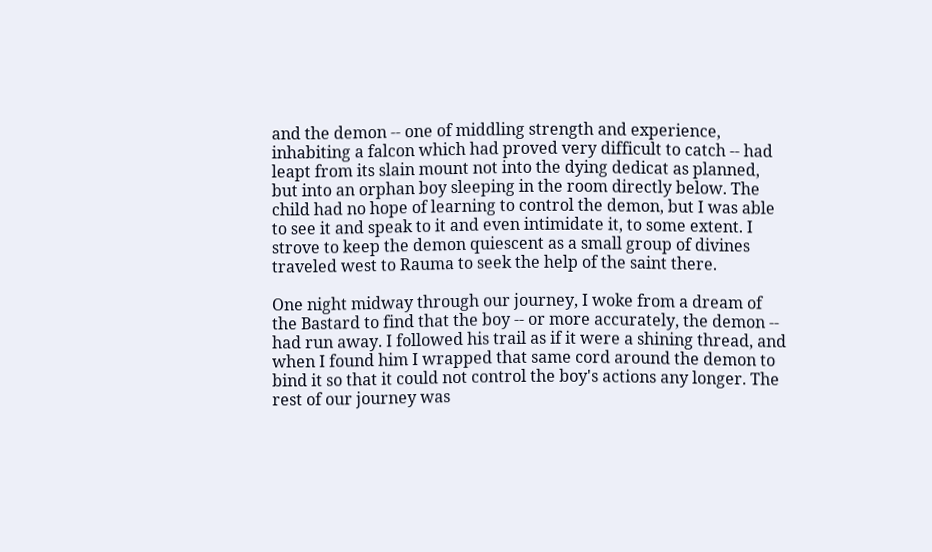and the demon -- one of middling strength and experience, inhabiting a falcon which had proved very difficult to catch -- had leapt from its slain mount not into the dying dedicat as planned, but into an orphan boy sleeping in the room directly below. The child had no hope of learning to control the demon, but I was able to see it and speak to it and even intimidate it, to some extent. I strove to keep the demon quiescent as a small group of divines traveled west to Rauma to seek the help of the saint there.

One night midway through our journey, I woke from a dream of the Bastard to find that the boy -- or more accurately, the demon -- had run away. I followed his trail as if it were a shining thread, and when I found him I wrapped that same cord around the demon to bind it so that it could not control the boy's actions any longer. The rest of our journey was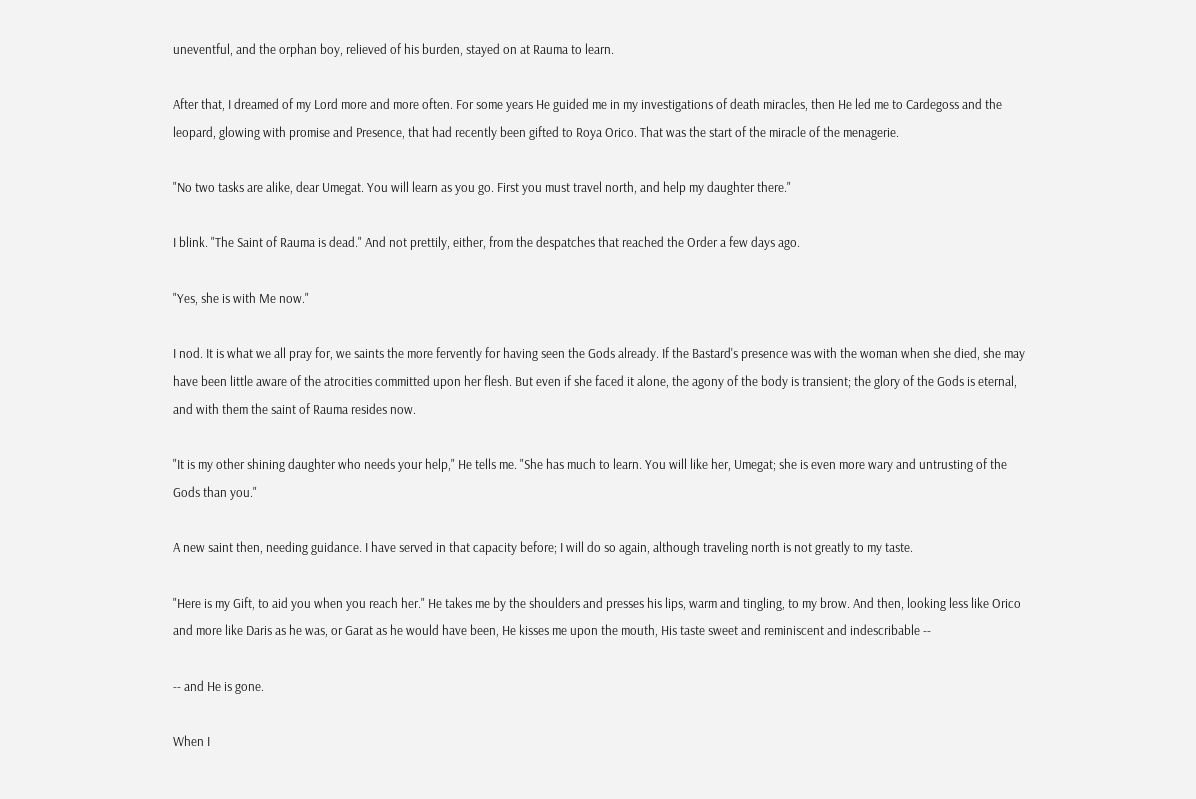uneventful, and the orphan boy, relieved of his burden, stayed on at Rauma to learn.

After that, I dreamed of my Lord more and more often. For some years He guided me in my investigations of death miracles, then He led me to Cardegoss and the leopard, glowing with promise and Presence, that had recently been gifted to Roya Orico. That was the start of the miracle of the menagerie.

"No two tasks are alike, dear Umegat. You will learn as you go. First you must travel north, and help my daughter there."

I blink. "The Saint of Rauma is dead." And not prettily, either, from the despatches that reached the Order a few days ago.

"Yes, she is with Me now."

I nod. It is what we all pray for, we saints the more fervently for having seen the Gods already. If the Bastard's presence was with the woman when she died, she may have been little aware of the atrocities committed upon her flesh. But even if she faced it alone, the agony of the body is transient; the glory of the Gods is eternal, and with them the saint of Rauma resides now.

"It is my other shining daughter who needs your help," He tells me. "She has much to learn. You will like her, Umegat; she is even more wary and untrusting of the Gods than you."

A new saint then, needing guidance. I have served in that capacity before; I will do so again, although traveling north is not greatly to my taste.

"Here is my Gift, to aid you when you reach her." He takes me by the shoulders and presses his lips, warm and tingling, to my brow. And then, looking less like Orico and more like Daris as he was, or Garat as he would have been, He kisses me upon the mouth, His taste sweet and reminiscent and indescribable --

-- and He is gone.

When I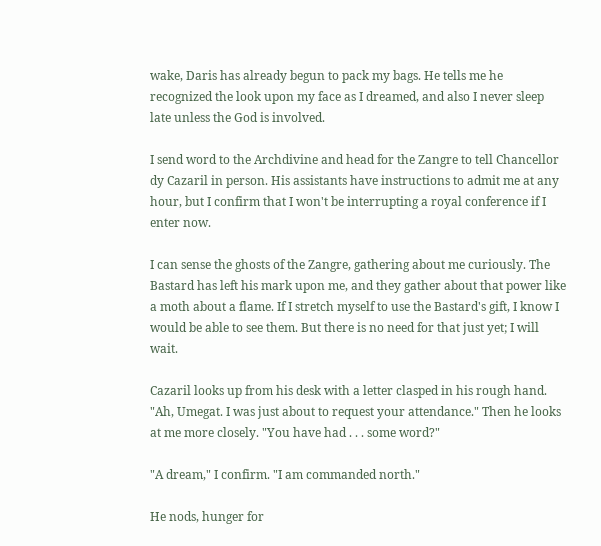wake, Daris has already begun to pack my bags. He tells me he recognized the look upon my face as I dreamed, and also I never sleep late unless the God is involved.

I send word to the Archdivine and head for the Zangre to tell Chancellor dy Cazaril in person. His assistants have instructions to admit me at any hour, but I confirm that I won't be interrupting a royal conference if I enter now.

I can sense the ghosts of the Zangre, gathering about me curiously. The Bastard has left his mark upon me, and they gather about that power like a moth about a flame. If I stretch myself to use the Bastard's gift, I know I would be able to see them. But there is no need for that just yet; I will wait.

Cazaril looks up from his desk with a letter clasped in his rough hand. "Ah, Umegat. I was just about to request your attendance." Then he looks at me more closely. "You have had . . . some word?"

"A dream," I confirm. "I am commanded north."

He nods, hunger for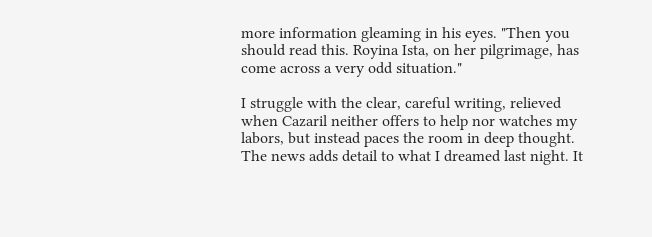more information gleaming in his eyes. "Then you should read this. Royina Ista, on her pilgrimage, has come across a very odd situation."

I struggle with the clear, careful writing, relieved when Cazaril neither offers to help nor watches my labors, but instead paces the room in deep thought. The news adds detail to what I dreamed last night. It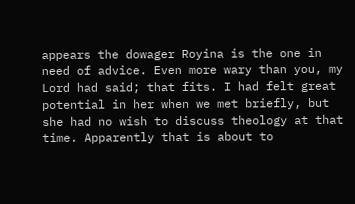appears the dowager Royina is the one in need of advice. Even more wary than you, my Lord had said; that fits. I had felt great potential in her when we met briefly, but she had no wish to discuss theology at that time. Apparently that is about to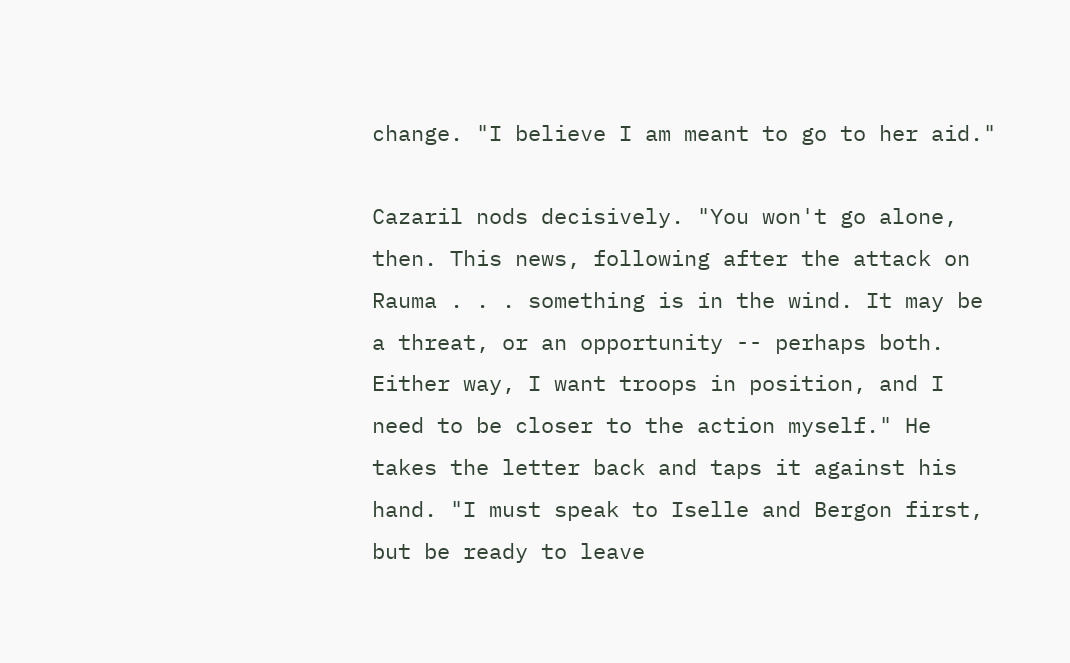change. "I believe I am meant to go to her aid."

Cazaril nods decisively. "You won't go alone, then. This news, following after the attack on Rauma . . . something is in the wind. It may be a threat, or an opportunity -- perhaps both. Either way, I want troops in position, and I need to be closer to the action myself." He takes the letter back and taps it against his hand. "I must speak to Iselle and Bergon first, but be ready to leave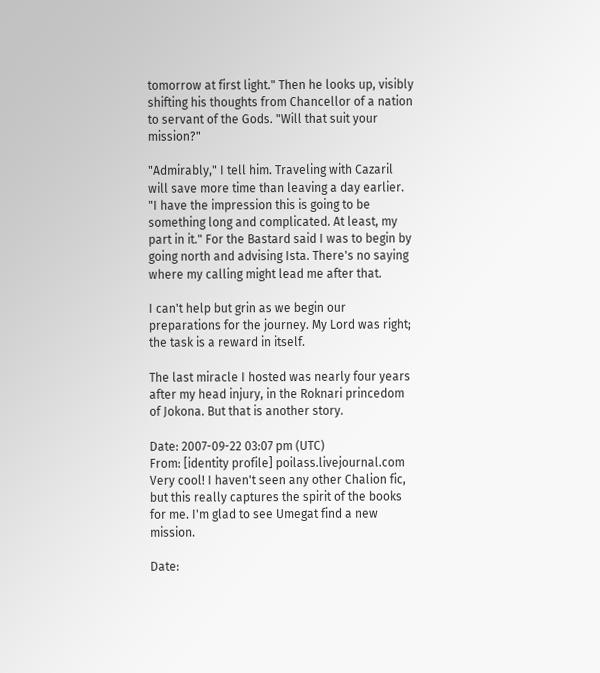tomorrow at first light." Then he looks up, visibly shifting his thoughts from Chancellor of a nation to servant of the Gods. "Will that suit your mission?"

"Admirably," I tell him. Traveling with Cazaril will save more time than leaving a day earlier. "I have the impression this is going to be something long and complicated. At least, my part in it." For the Bastard said I was to begin by going north and advising Ista. There's no saying where my calling might lead me after that.

I can't help but grin as we begin our preparations for the journey. My Lord was right; the task is a reward in itself.

The last miracle I hosted was nearly four years after my head injury, in the Roknari princedom of Jokona. But that is another story.

Date: 2007-09-22 03:07 pm (UTC)
From: [identity profile] poilass.livejournal.com
Very cool! I haven't seen any other Chalion fic, but this really captures the spirit of the books for me. I'm glad to see Umegat find a new mission.

Date: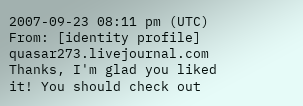2007-09-23 08:11 pm (UTC)
From: [identity profile] quasar273.livejournal.com
Thanks, I'm glad you liked it! You should check out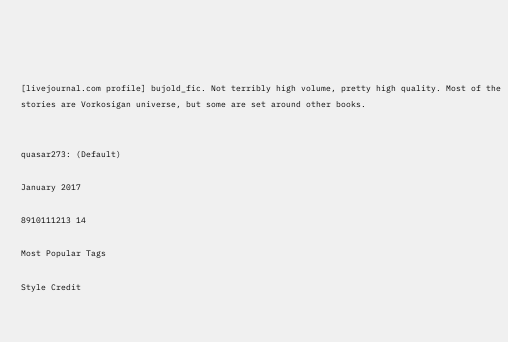[livejournal.com profile] bujold_fic. Not terribly high volume, pretty high quality. Most of the stories are Vorkosigan universe, but some are set around other books.


quasar273: (Default)

January 2017

8910111213 14

Most Popular Tags

Style Credit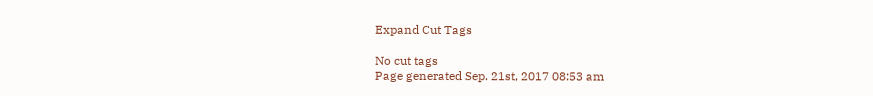Expand Cut Tags

No cut tags
Page generated Sep. 21st, 2017 08:53 am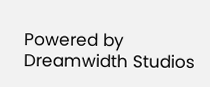Powered by Dreamwidth Studios